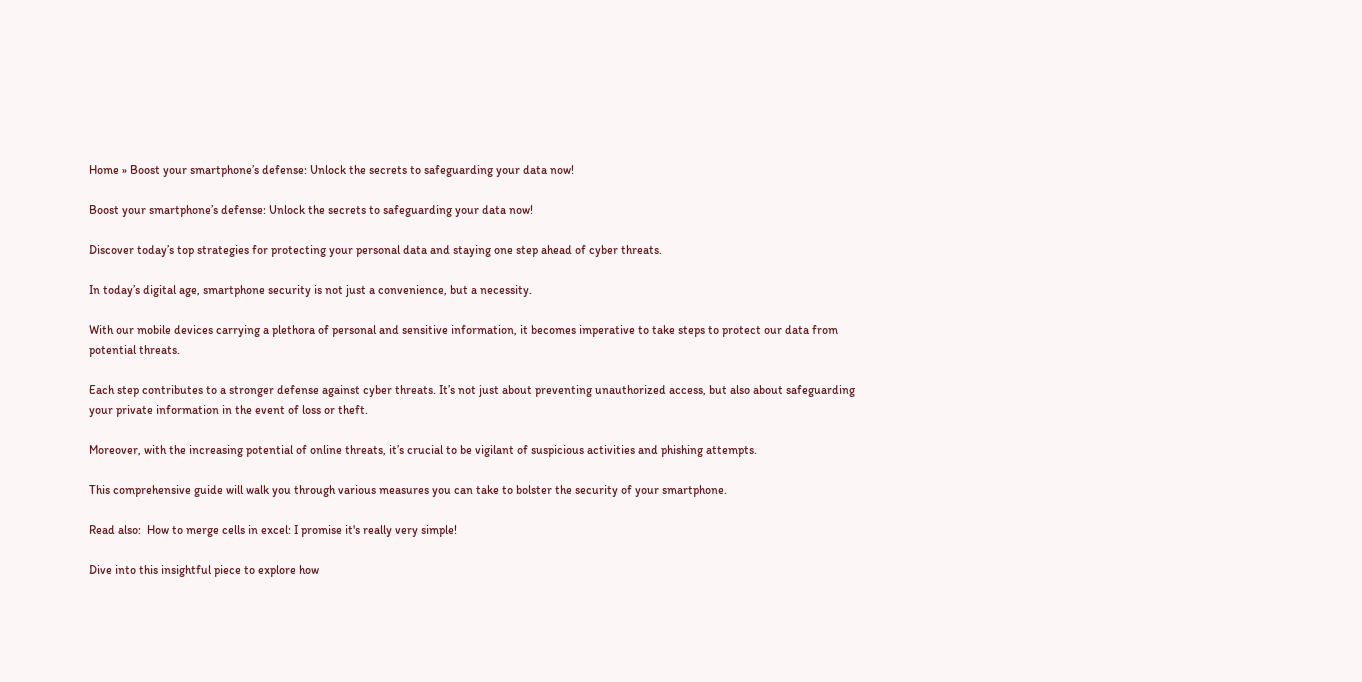Home » Boost your smartphone’s defense: Unlock the secrets to safeguarding your data now!

Boost your smartphone’s defense: Unlock the secrets to safeguarding your data now!

Discover today’s top strategies for protecting your personal data and staying one step ahead of cyber threats.

In today’s digital age, smartphone security is not just a convenience, but a necessity.

With our mobile devices carrying a plethora of personal and sensitive information, it becomes imperative to take steps to protect our data from potential threats.

Each step contributes to a stronger defense against cyber threats. It’s not just about preventing unauthorized access, but also about safeguarding your private information in the event of loss or theft.

Moreover, with the increasing potential of online threats, it’s crucial to be vigilant of suspicious activities and phishing attempts.

This comprehensive guide will walk you through various measures you can take to bolster the security of your smartphone.

Read also:  How to merge cells in excel: I promise it's really very simple!

Dive into this insightful piece to explore how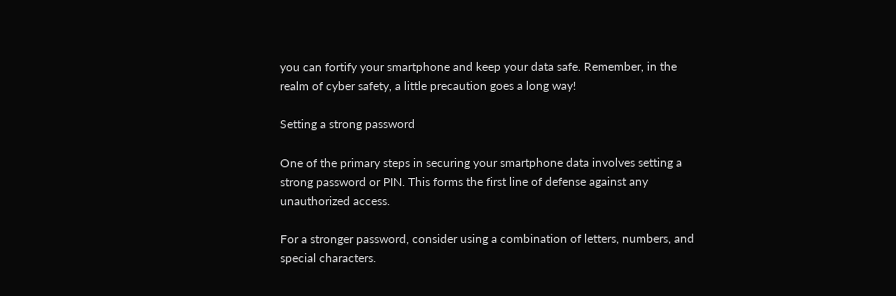you can fortify your smartphone and keep your data safe. Remember, in the realm of cyber safety, a little precaution goes a long way!

Setting a strong password

One of the primary steps in securing your smartphone data involves setting a strong password or PIN. This forms the first line of defense against any unauthorized access.

For a stronger password, consider using a combination of letters, numbers, and special characters.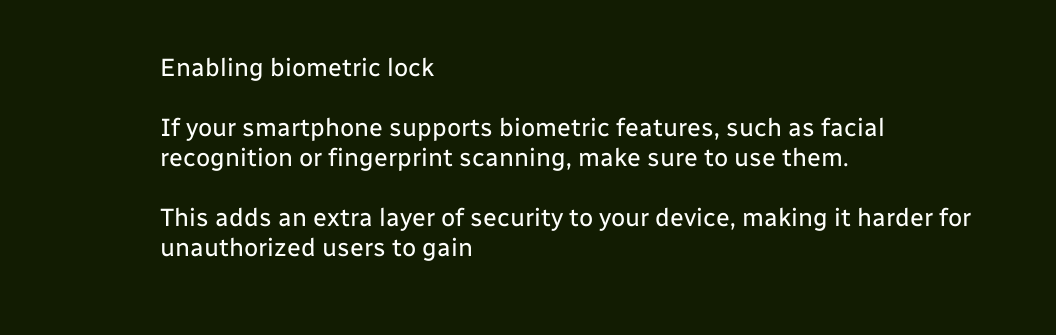Enabling biometric lock

If your smartphone supports biometric features, such as facial recognition or fingerprint scanning, make sure to use them.

This adds an extra layer of security to your device, making it harder for unauthorized users to gain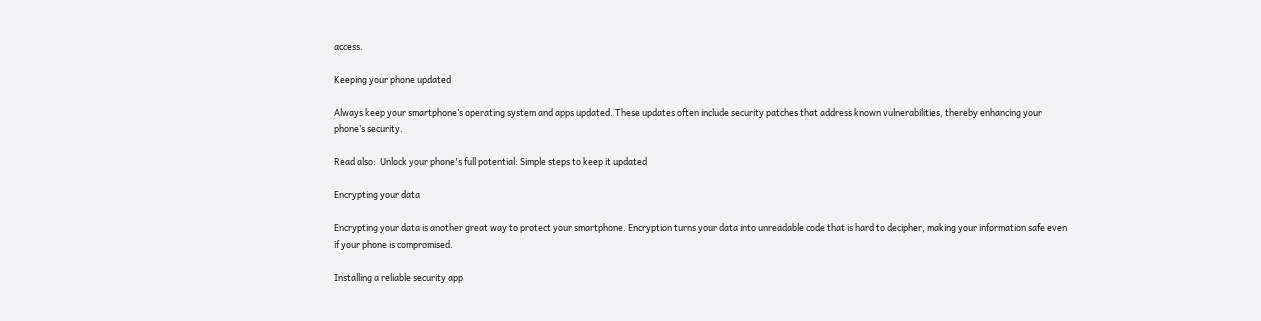access.

Keeping your phone updated

Always keep your smartphone’s operating system and apps updated. These updates often include security patches that address known vulnerabilities, thereby enhancing your phone’s security.

Read also:  Unlock your phone's full potential: Simple steps to keep it updated

Encrypting your data

Encrypting your data is another great way to protect your smartphone. Encryption turns your data into unreadable code that is hard to decipher, making your information safe even if your phone is compromised.

Installing a reliable security app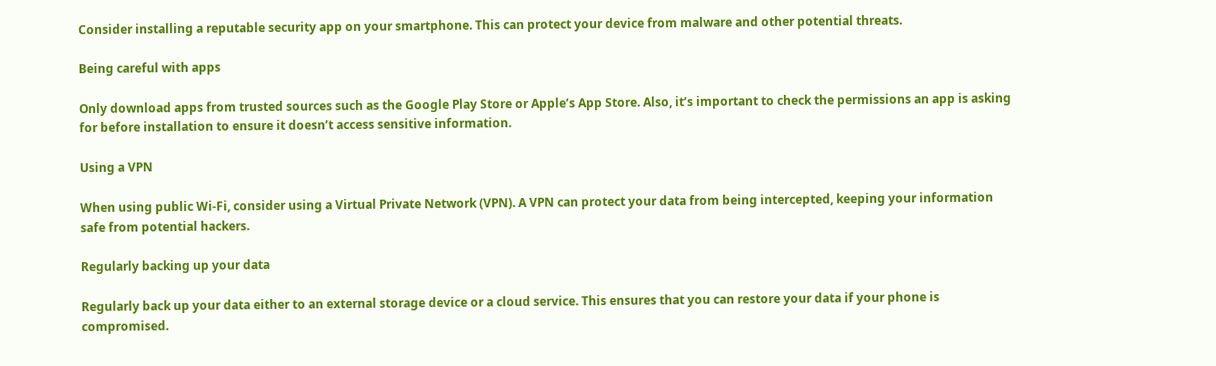Consider installing a reputable security app on your smartphone. This can protect your device from malware and other potential threats.

Being careful with apps

Only download apps from trusted sources such as the Google Play Store or Apple’s App Store. Also, it’s important to check the permissions an app is asking for before installation to ensure it doesn’t access sensitive information.

Using a VPN

When using public Wi-Fi, consider using a Virtual Private Network (VPN). A VPN can protect your data from being intercepted, keeping your information safe from potential hackers.

Regularly backing up your data

Regularly back up your data either to an external storage device or a cloud service. This ensures that you can restore your data if your phone is compromised.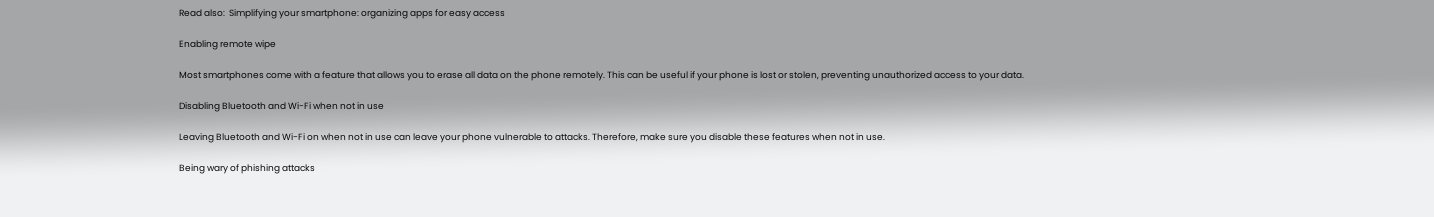Read also:  Simplifying your smartphone: organizing apps for easy access

Enabling remote wipe

Most smartphones come with a feature that allows you to erase all data on the phone remotely. This can be useful if your phone is lost or stolen, preventing unauthorized access to your data.

Disabling Bluetooth and Wi-Fi when not in use

Leaving Bluetooth and Wi-Fi on when not in use can leave your phone vulnerable to attacks. Therefore, make sure you disable these features when not in use.

Being wary of phishing attacks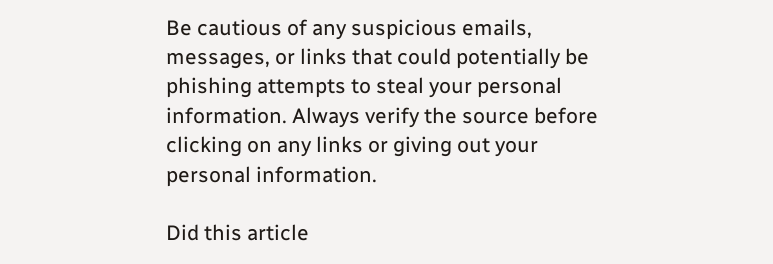Be cautious of any suspicious emails, messages, or links that could potentially be phishing attempts to steal your personal information. Always verify the source before clicking on any links or giving out your personal information.

Did this article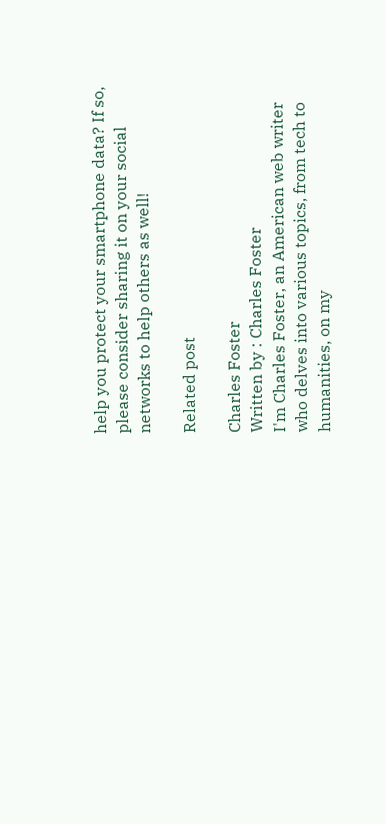help you protect your smartphone data? If so, please consider sharing it on your social networks to help others as well!

Related post

Charles Foster
Written by : Charles Foster
I'm Charles Foster, an American web writer who delves into various topics, from tech to humanities, on my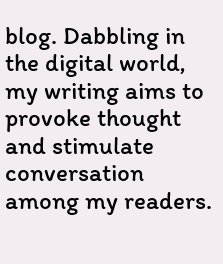blog. Dabbling in the digital world, my writing aims to provoke thought and stimulate conversation among my readers.